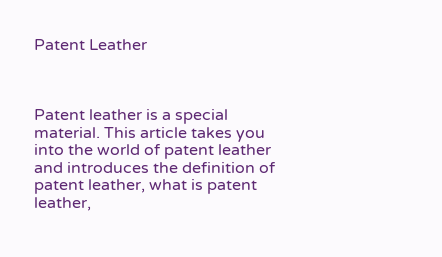Patent Leather



Patent leather is a special material. This article takes you into the world of patent leather and introduces the definition of patent leather, what is patent leather,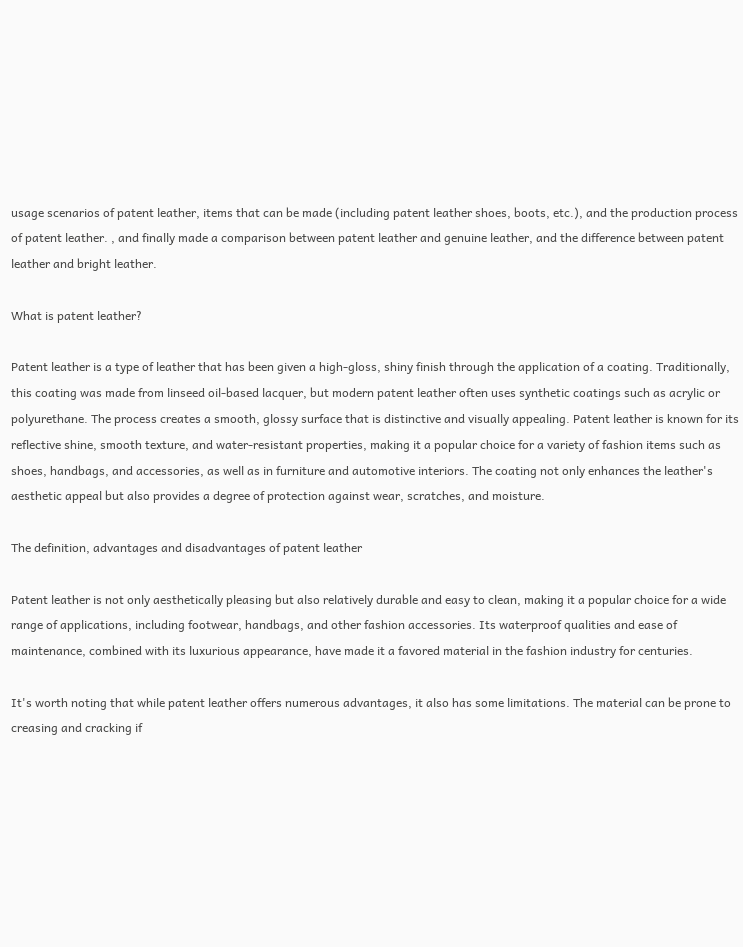usage scenarios of patent leather, items that can be made (including patent leather shoes, boots, etc.), and the production process of patent leather. , and finally made a comparison between patent leather and genuine leather, and the difference between patent leather and bright leather.

What is patent leather?

Patent leather is a type of leather that has been given a high-gloss, shiny finish through the application of a coating. Traditionally, this coating was made from linseed oil-based lacquer, but modern patent leather often uses synthetic coatings such as acrylic or polyurethane. The process creates a smooth, glossy surface that is distinctive and visually appealing. Patent leather is known for its reflective shine, smooth texture, and water-resistant properties, making it a popular choice for a variety of fashion items such as shoes, handbags, and accessories, as well as in furniture and automotive interiors. The coating not only enhances the leather's aesthetic appeal but also provides a degree of protection against wear, scratches, and moisture.

The definition, advantages and disadvantages of patent leather

Patent leather is not only aesthetically pleasing but also relatively durable and easy to clean, making it a popular choice for a wide range of applications, including footwear, handbags, and other fashion accessories. Its waterproof qualities and ease of maintenance, combined with its luxurious appearance, have made it a favored material in the fashion industry for centuries.

It's worth noting that while patent leather offers numerous advantages, it also has some limitations. The material can be prone to creasing and cracking if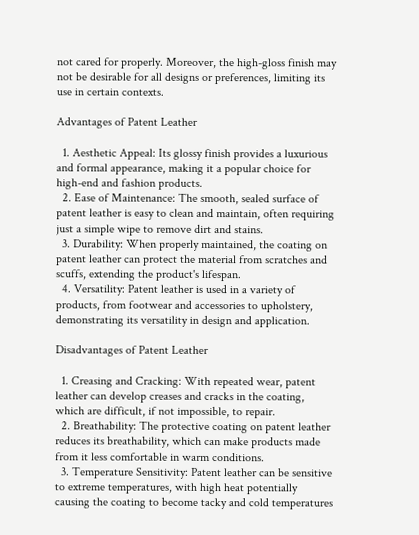not cared for properly. Moreover, the high-gloss finish may not be desirable for all designs or preferences, limiting its use in certain contexts.

Advantages of Patent Leather

  1. Aesthetic Appeal: Its glossy finish provides a luxurious and formal appearance, making it a popular choice for high-end and fashion products.
  2. Ease of Maintenance: The smooth, sealed surface of patent leather is easy to clean and maintain, often requiring just a simple wipe to remove dirt and stains.
  3. Durability: When properly maintained, the coating on patent leather can protect the material from scratches and scuffs, extending the product's lifespan.
  4. Versatility: Patent leather is used in a variety of products, from footwear and accessories to upholstery, demonstrating its versatility in design and application.

Disadvantages of Patent Leather

  1. Creasing and Cracking: With repeated wear, patent leather can develop creases and cracks in the coating, which are difficult, if not impossible, to repair.
  2. Breathability: The protective coating on patent leather reduces its breathability, which can make products made from it less comfortable in warm conditions.
  3. Temperature Sensitivity: Patent leather can be sensitive to extreme temperatures, with high heat potentially causing the coating to become tacky and cold temperatures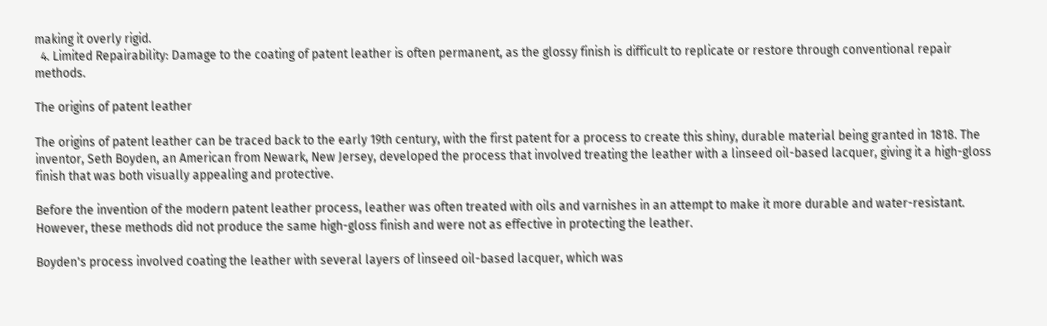making it overly rigid.
  4. Limited Repairability: Damage to the coating of patent leather is often permanent, as the glossy finish is difficult to replicate or restore through conventional repair methods.

The origins of patent leather

The origins of patent leather can be traced back to the early 19th century, with the first patent for a process to create this shiny, durable material being granted in 1818. The inventor, Seth Boyden, an American from Newark, New Jersey, developed the process that involved treating the leather with a linseed oil-based lacquer, giving it a high-gloss finish that was both visually appealing and protective.

Before the invention of the modern patent leather process, leather was often treated with oils and varnishes in an attempt to make it more durable and water-resistant. However, these methods did not produce the same high-gloss finish and were not as effective in protecting the leather.

Boyden's process involved coating the leather with several layers of linseed oil-based lacquer, which was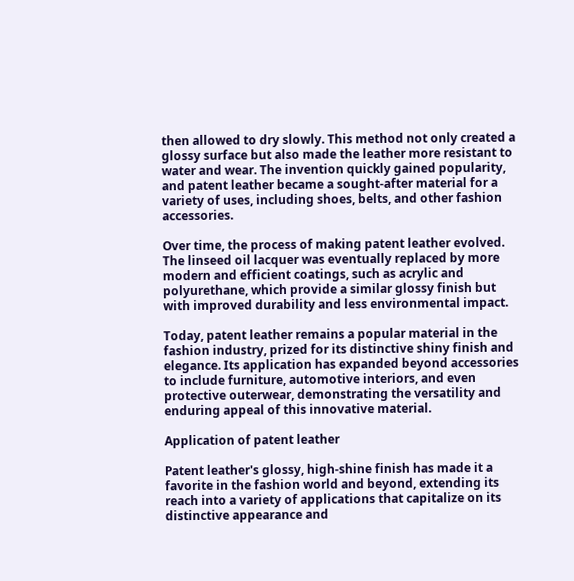then allowed to dry slowly. This method not only created a glossy surface but also made the leather more resistant to water and wear. The invention quickly gained popularity, and patent leather became a sought-after material for a variety of uses, including shoes, belts, and other fashion accessories.

Over time, the process of making patent leather evolved. The linseed oil lacquer was eventually replaced by more modern and efficient coatings, such as acrylic and polyurethane, which provide a similar glossy finish but with improved durability and less environmental impact.

Today, patent leather remains a popular material in the fashion industry, prized for its distinctive shiny finish and elegance. Its application has expanded beyond accessories to include furniture, automotive interiors, and even protective outerwear, demonstrating the versatility and enduring appeal of this innovative material.

Application of patent leather

Patent leather's glossy, high-shine finish has made it a favorite in the fashion world and beyond, extending its reach into a variety of applications that capitalize on its distinctive appearance and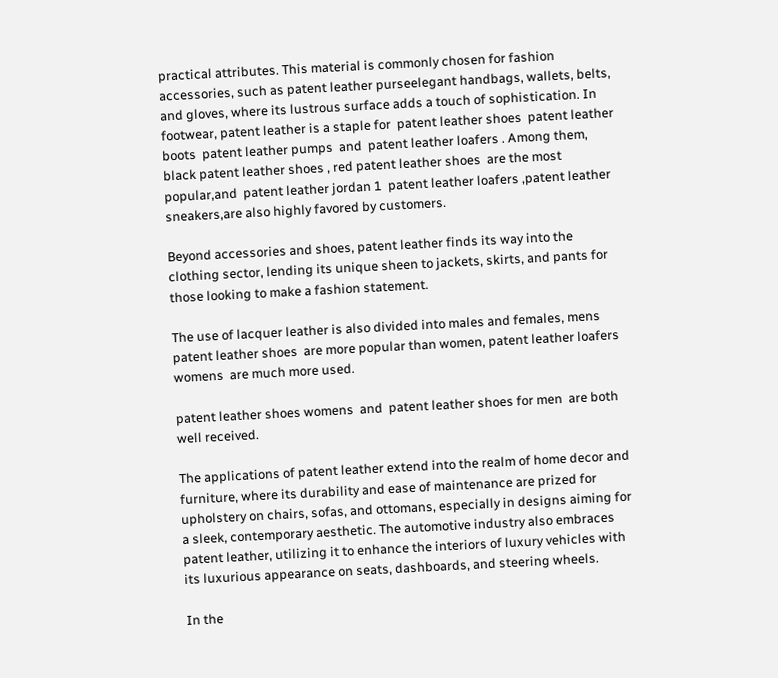practical attributes. This material is commonly chosen for fashion accessories, such as patent leather purseelegant handbags, wallets, belts, and gloves, where its lustrous surface adds a touch of sophistication. In footwear, patent leather is a staple for  patent leather shoes  patent leather boots  patent leather pumps  and  patent leather loafers . Among them,  black patent leather shoes , red patent leather shoes  are the most popular,and  patent leather jordan 1  patent leather loafers ,patent leather sneakers,are also highly favored by customers.

Beyond accessories and shoes, patent leather finds its way into the clothing sector, lending its unique sheen to jackets, skirts, and pants for those looking to make a fashion statement.

The use of lacquer leather is also divided into males and females, mens patent leather shoes  are more popular than women, patent leather loafers womens  are much more used.

patent leather shoes womens  and  patent leather shoes for men  are both well received.

The applications of patent leather extend into the realm of home decor and furniture, where its durability and ease of maintenance are prized for upholstery on chairs, sofas, and ottomans, especially in designs aiming for a sleek, contemporary aesthetic. The automotive industry also embraces patent leather, utilizing it to enhance the interiors of luxury vehicles with its luxurious appearance on seats, dashboards, and steering wheels.

In the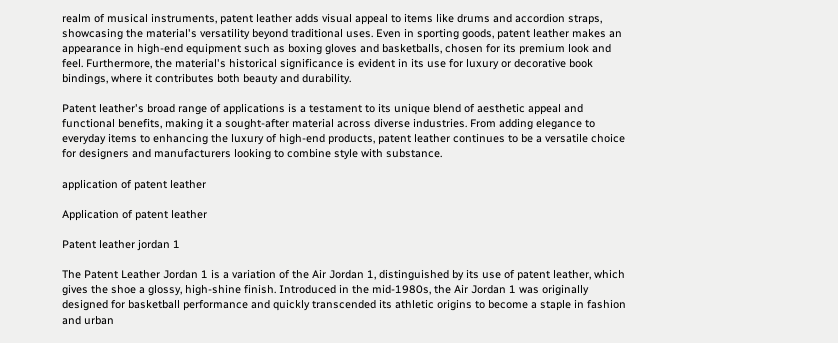realm of musical instruments, patent leather adds visual appeal to items like drums and accordion straps, showcasing the material's versatility beyond traditional uses. Even in sporting goods, patent leather makes an appearance in high-end equipment such as boxing gloves and basketballs, chosen for its premium look and feel. Furthermore, the material's historical significance is evident in its use for luxury or decorative book bindings, where it contributes both beauty and durability.

Patent leather's broad range of applications is a testament to its unique blend of aesthetic appeal and functional benefits, making it a sought-after material across diverse industries. From adding elegance to everyday items to enhancing the luxury of high-end products, patent leather continues to be a versatile choice for designers and manufacturers looking to combine style with substance.

application of patent leather

Application of patent leather

Patent leather jordan 1

The Patent Leather Jordan 1 is a variation of the Air Jordan 1, distinguished by its use of patent leather, which gives the shoe a glossy, high-shine finish. Introduced in the mid-1980s, the Air Jordan 1 was originally designed for basketball performance and quickly transcended its athletic origins to become a staple in fashion and urban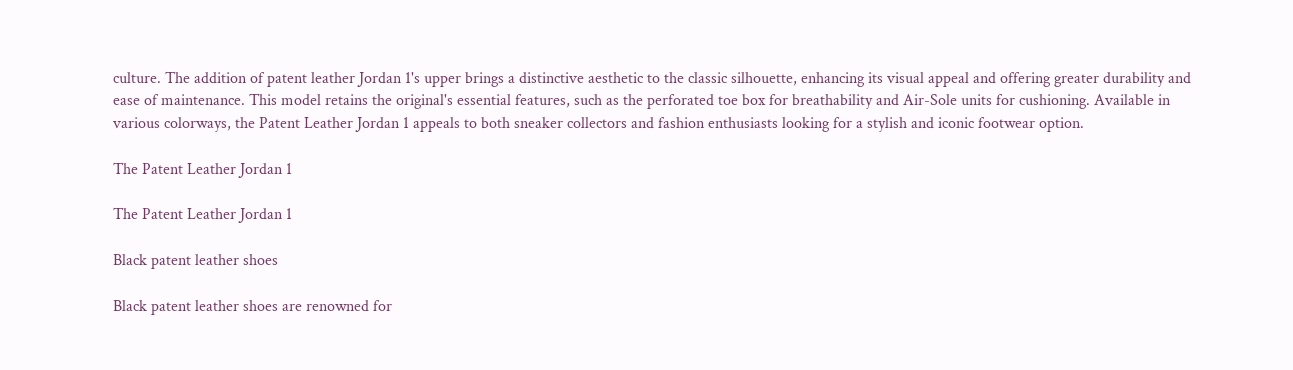culture. The addition of patent leather Jordan 1's upper brings a distinctive aesthetic to the classic silhouette, enhancing its visual appeal and offering greater durability and ease of maintenance. This model retains the original's essential features, such as the perforated toe box for breathability and Air-Sole units for cushioning. Available in various colorways, the Patent Leather Jordan 1 appeals to both sneaker collectors and fashion enthusiasts looking for a stylish and iconic footwear option.

The Patent Leather Jordan 1

The Patent Leather Jordan 1

Black patent leather shoes

Black patent leather shoes are renowned for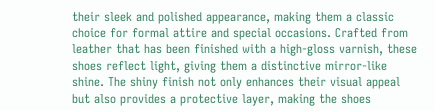their sleek and polished appearance, making them a classic choice for formal attire and special occasions. Crafted from leather that has been finished with a high-gloss varnish, these shoes reflect light, giving them a distinctive mirror-like shine. The shiny finish not only enhances their visual appeal but also provides a protective layer, making the shoes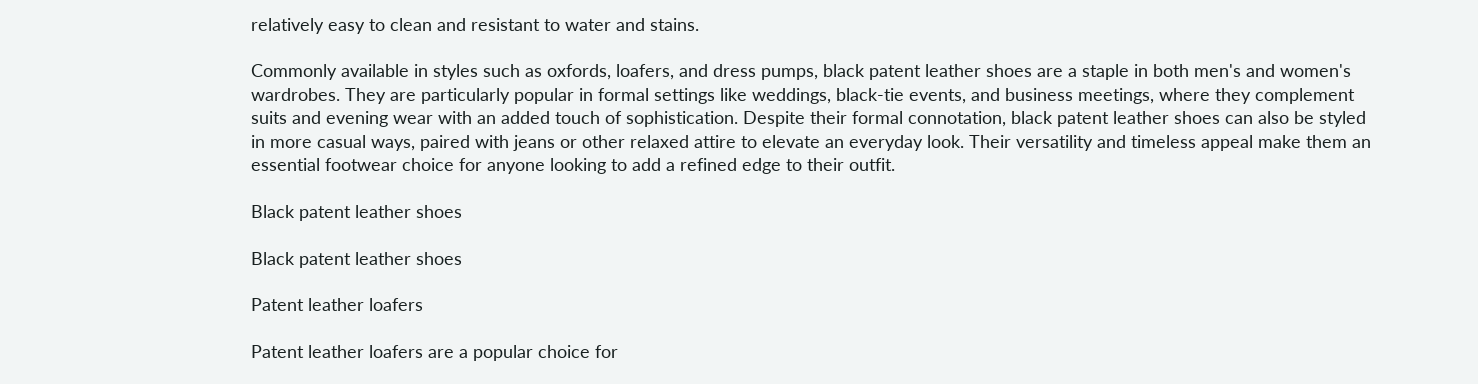relatively easy to clean and resistant to water and stains.

Commonly available in styles such as oxfords, loafers, and dress pumps, black patent leather shoes are a staple in both men's and women's wardrobes. They are particularly popular in formal settings like weddings, black-tie events, and business meetings, where they complement suits and evening wear with an added touch of sophistication. Despite their formal connotation, black patent leather shoes can also be styled in more casual ways, paired with jeans or other relaxed attire to elevate an everyday look. Their versatility and timeless appeal make them an essential footwear choice for anyone looking to add a refined edge to their outfit.

Black patent leather shoes

Black patent leather shoes

Patent leather loafers

Patent leather loafers are a popular choice for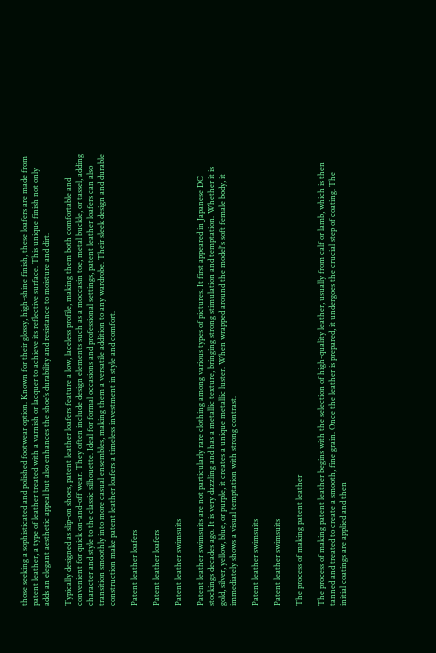those seeking a sophisticated and polished footwear option. Known for their glossy, high-shine finish, these loafers are made from patent leather, a type of leather treated with a varnish or lacquer to achieve its reflective surface. This unique finish not only adds an elegant aesthetic appeal but also enhances the shoe’s durability and resistance to moisture and dirt.

Typically designed as slip-on shoes, patent leather loafers feature a low, laceless profile, making them both comfortable and convenient for quick on-and-off wear. They often include design elements such as a moccasin toe, metal buckle, or tassel, adding character and style to the classic silhouette. Ideal for formal occasions and professional settings, patent leather loafers can also transition smoothly into more casual ensembles, making them a versatile addition to any wardrobe. Their sleek design and durable construction make patent leather loafers a timeless investment in style and comfort.

Patent leather loafers

Patent leather loafers

Patent leather swimsuits

Patent leather swimsuits are not particularly rare clothing among various types of pictures. It first appeared in Japanese DC stockings decades ago. It is very dazzling and has a metallic texture, bringing strong stimulation and temptation. Whether it is gold, silver, yellow, blue, or purple, it creates a unique metallic luster. When wrapped around the model's soft female body, it immediately shows a visual temptation with strong contrast.

Patent leather swimsuits

Patent leather swimsuits

The process of making patent leather

The process of making patent leather begins with the selection of high-quality leather, usually from calf or lamb, which is then tanned and treated to create a smooth, fine grain. Once the leather is prepared, it undergoes the crucial step of coating. The initial coatings are applied and then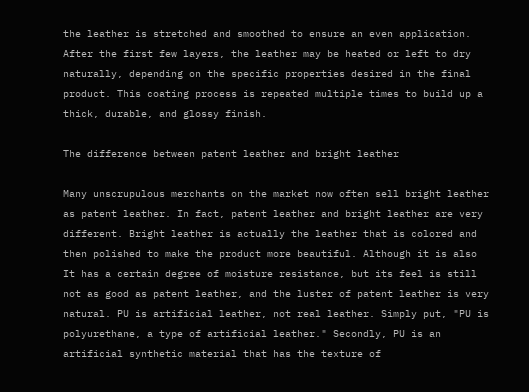the leather is stretched and smoothed to ensure an even application. After the first few layers, the leather may be heated or left to dry naturally, depending on the specific properties desired in the final product. This coating process is repeated multiple times to build up a thick, durable, and glossy finish.

The difference between patent leather and bright leather

Many unscrupulous merchants on the market now often sell bright leather as patent leather. In fact, patent leather and bright leather are very different. Bright leather is actually the leather that is colored and then polished to make the product more beautiful. Although it is also It has a certain degree of moisture resistance, but its feel is still not as good as patent leather, and the luster of patent leather is very natural. PU is artificial leather, not real leather. Simply put, "PU is polyurethane, a type of artificial leather." Secondly, PU is an artificial synthetic material that has the texture of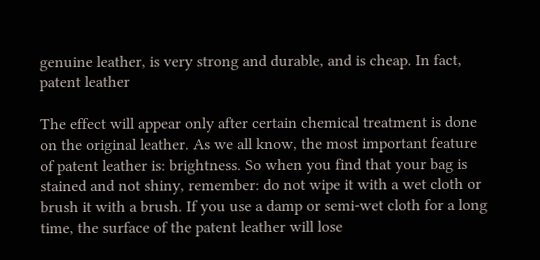genuine leather, is very strong and durable, and is cheap. In fact, patent leather

The effect will appear only after certain chemical treatment is done on the original leather. As we all know, the most important feature of patent leather is: brightness. So when you find that your bag is stained and not shiny, remember: do not wipe it with a wet cloth or brush it with a brush. If you use a damp or semi-wet cloth for a long time, the surface of the patent leather will lose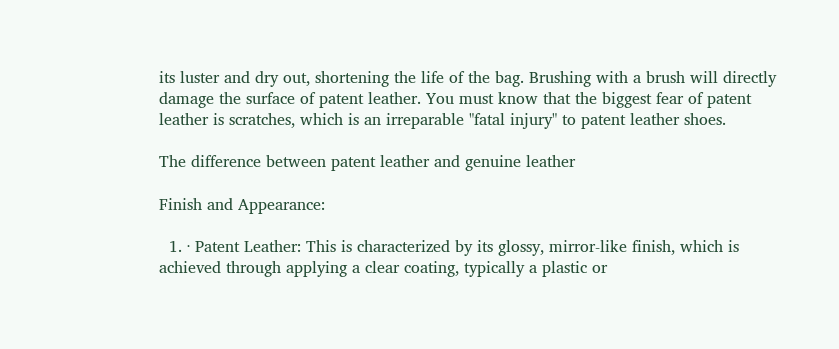its luster and dry out, shortening the life of the bag. Brushing with a brush will directly damage the surface of patent leather. You must know that the biggest fear of patent leather is scratches, which is an irreparable "fatal injury" to patent leather shoes.

The difference between patent leather and genuine leather

Finish and Appearance:

  1. · Patent Leather: This is characterized by its glossy, mirror-like finish, which is achieved through applying a clear coating, typically a plastic or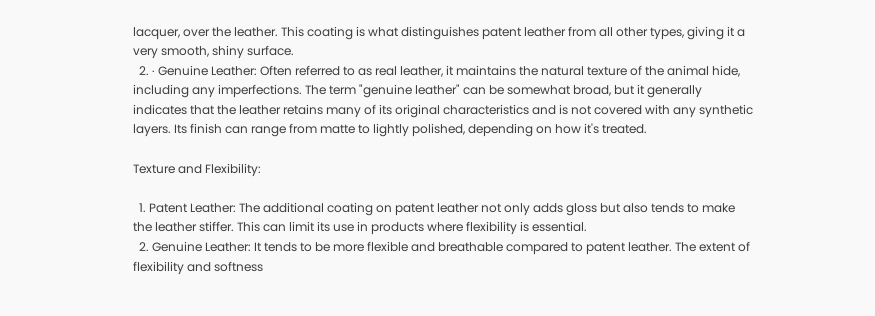lacquer, over the leather. This coating is what distinguishes patent leather from all other types, giving it a very smooth, shiny surface.
  2. · Genuine Leather: Often referred to as real leather, it maintains the natural texture of the animal hide, including any imperfections. The term "genuine leather" can be somewhat broad, but it generally indicates that the leather retains many of its original characteristics and is not covered with any synthetic layers. Its finish can range from matte to lightly polished, depending on how it's treated.

Texture and Flexibility:

  1. Patent Leather: The additional coating on patent leather not only adds gloss but also tends to make the leather stiffer. This can limit its use in products where flexibility is essential.
  2. Genuine Leather: It tends to be more flexible and breathable compared to patent leather. The extent of flexibility and softness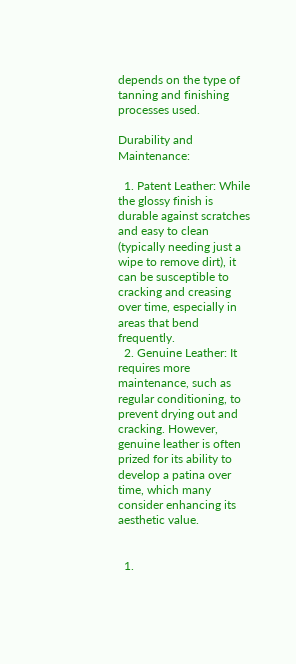depends on the type of tanning and finishing processes used.

Durability and Maintenance:

  1. Patent Leather: While the glossy finish is durable against scratches and easy to clean (typically needing just a wipe to remove dirt), it can be susceptible to cracking and creasing over time, especially in areas that bend frequently.
  2. Genuine Leather: It requires more maintenance, such as regular conditioning, to prevent drying out and cracking. However, genuine leather is often prized for its ability to develop a patina over time, which many consider enhancing its aesthetic value.


  1.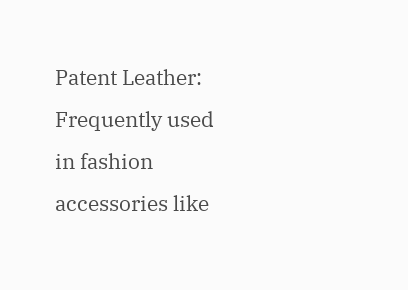Patent Leather: Frequently used in fashion accessories like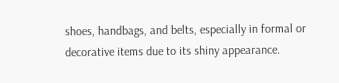shoes, handbags, and belts, especially in formal or decorative items due to its shiny appearance.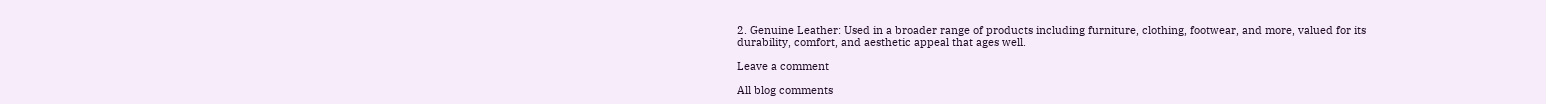2. Genuine Leather: Used in a broader range of products including furniture, clothing, footwear, and more, valued for its durability, comfort, and aesthetic appeal that ages well.

Leave a comment

All blog comments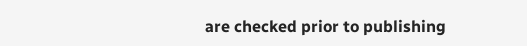are checked prior to publishing